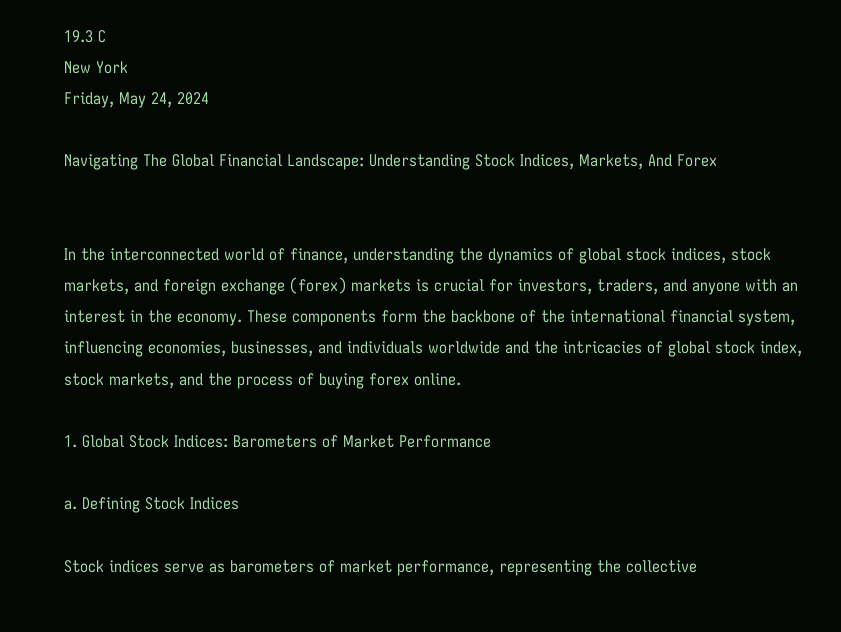19.3 C
New York
Friday, May 24, 2024

Navigating The Global Financial Landscape: Understanding Stock Indices, Markets, And Forex


In the interconnected world of finance, understanding the dynamics of global stock indices, stock markets, and foreign exchange (forex) markets is crucial for investors, traders, and anyone with an interest in the economy. These components form the backbone of the international financial system, influencing economies, businesses, and individuals worldwide and the intricacies of global stock index, stock markets, and the process of buying forex online.

1. Global Stock Indices: Barometers of Market Performance

a. Defining Stock Indices

Stock indices serve as barometers of market performance, representing the collective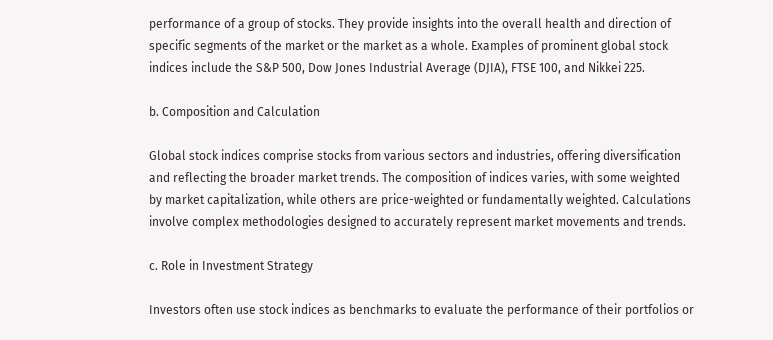performance of a group of stocks. They provide insights into the overall health and direction of specific segments of the market or the market as a whole. Examples of prominent global stock indices include the S&P 500, Dow Jones Industrial Average (DJIA), FTSE 100, and Nikkei 225.

b. Composition and Calculation

Global stock indices comprise stocks from various sectors and industries, offering diversification and reflecting the broader market trends. The composition of indices varies, with some weighted by market capitalization, while others are price-weighted or fundamentally weighted. Calculations involve complex methodologies designed to accurately represent market movements and trends.

c. Role in Investment Strategy

Investors often use stock indices as benchmarks to evaluate the performance of their portfolios or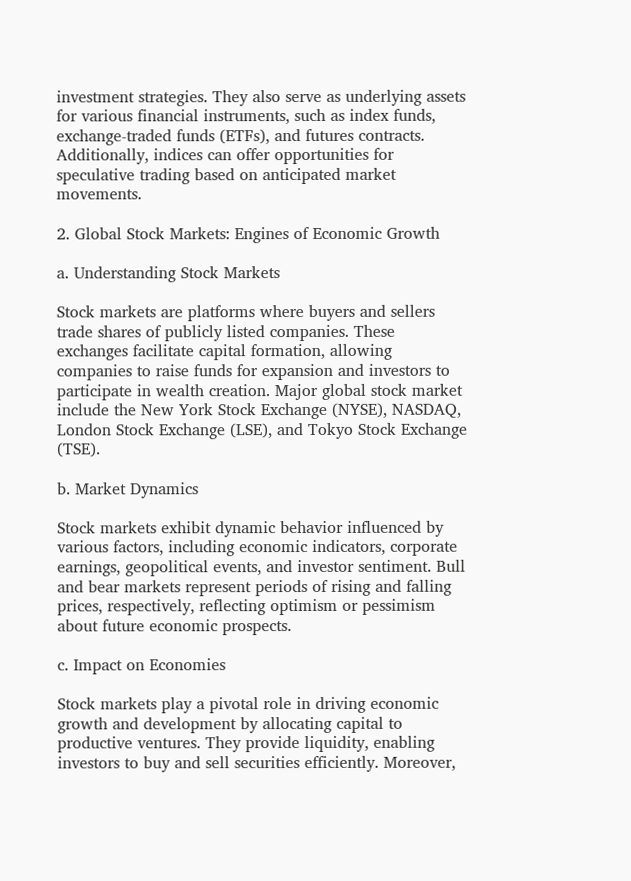investment strategies. They also serve as underlying assets for various financial instruments, such as index funds, exchange-traded funds (ETFs), and futures contracts. Additionally, indices can offer opportunities for speculative trading based on anticipated market movements.

2. Global Stock Markets: Engines of Economic Growth

a. Understanding Stock Markets

Stock markets are platforms where buyers and sellers trade shares of publicly listed companies. These exchanges facilitate capital formation, allowing companies to raise funds for expansion and investors to participate in wealth creation. Major global stock market include the New York Stock Exchange (NYSE), NASDAQ, London Stock Exchange (LSE), and Tokyo Stock Exchange (TSE).

b. Market Dynamics

Stock markets exhibit dynamic behavior influenced by various factors, including economic indicators, corporate earnings, geopolitical events, and investor sentiment. Bull and bear markets represent periods of rising and falling prices, respectively, reflecting optimism or pessimism about future economic prospects.

c. Impact on Economies

Stock markets play a pivotal role in driving economic growth and development by allocating capital to productive ventures. They provide liquidity, enabling investors to buy and sell securities efficiently. Moreover,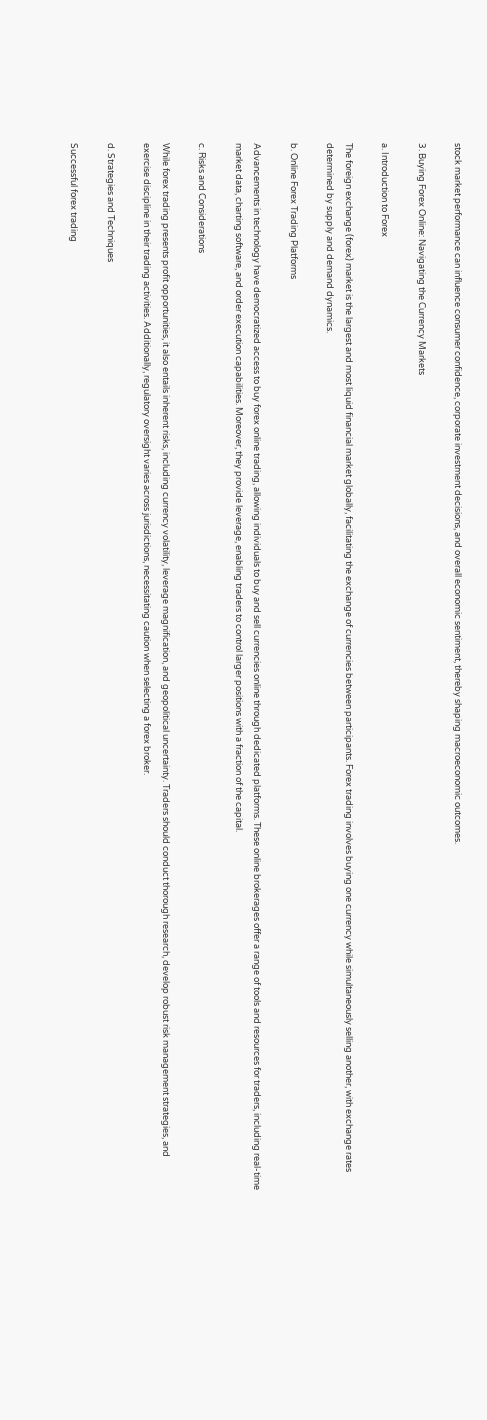stock market performance can influence consumer confidence, corporate investment decisions, and overall economic sentiment, thereby shaping macroeconomic outcomes.

3. Buying Forex Online: Navigating the Currency Markets

a. Introduction to Forex

The foreign exchange (forex) market is the largest and most liquid financial market globally, facilitating the exchange of currencies between participants. Forex trading involves buying one currency while simultaneously selling another, with exchange rates determined by supply and demand dynamics.

b. Online Forex Trading Platforms

Advancements in technology have democratized access to buy forex online trading, allowing individuals to buy and sell currencies online through dedicated platforms. These online brokerages offer a range of tools and resources for traders, including real-time market data, charting software, and order execution capabilities. Moreover, they provide leverage, enabling traders to control larger positions with a fraction of the capital.

c. Risks and Considerations

While forex trading presents profit opportunities, it also entails inherent risks, including currency volatility, leverage magnification, and geopolitical uncertainty. Traders should conduct thorough research, develop robust risk management strategies, and exercise discipline in their trading activities. Additionally, regulatory oversight varies across jurisdictions, necessitating caution when selecting a forex broker.

d. Strategies and Techniques

Successful forex trading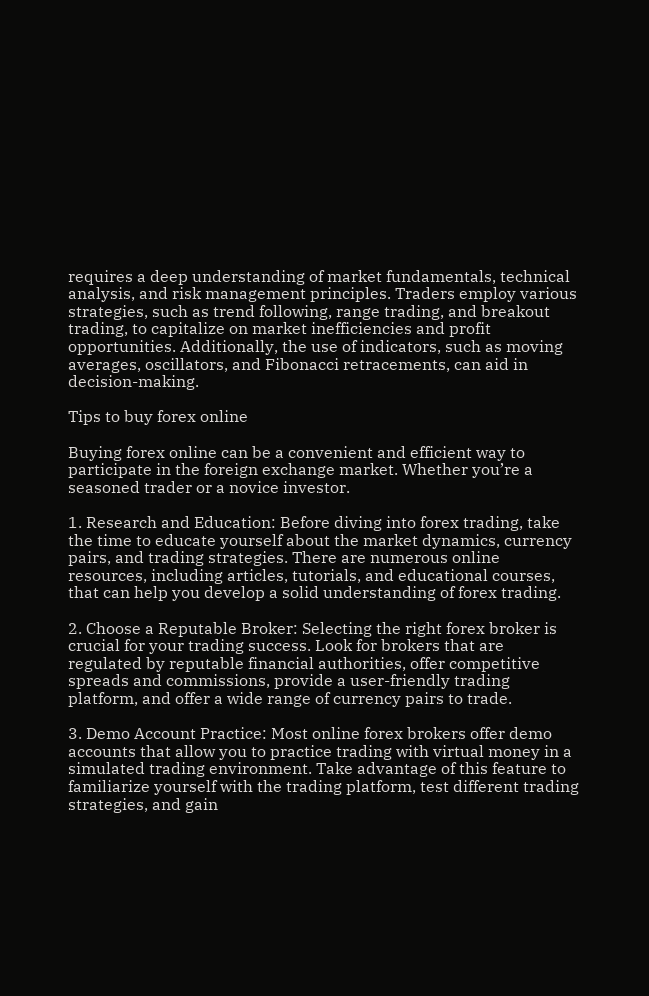requires a deep understanding of market fundamentals, technical analysis, and risk management principles. Traders employ various strategies, such as trend following, range trading, and breakout trading, to capitalize on market inefficiencies and profit opportunities. Additionally, the use of indicators, such as moving averages, oscillators, and Fibonacci retracements, can aid in decision-making.

Tips to buy forex online

Buying forex online can be a convenient and efficient way to participate in the foreign exchange market. Whether you’re a seasoned trader or a novice investor.

1. Research and Education: Before diving into forex trading, take the time to educate yourself about the market dynamics, currency pairs, and trading strategies. There are numerous online resources, including articles, tutorials, and educational courses, that can help you develop a solid understanding of forex trading.

2. Choose a Reputable Broker: Selecting the right forex broker is crucial for your trading success. Look for brokers that are regulated by reputable financial authorities, offer competitive spreads and commissions, provide a user-friendly trading platform, and offer a wide range of currency pairs to trade.

3. Demo Account Practice: Most online forex brokers offer demo accounts that allow you to practice trading with virtual money in a simulated trading environment. Take advantage of this feature to familiarize yourself with the trading platform, test different trading strategies, and gain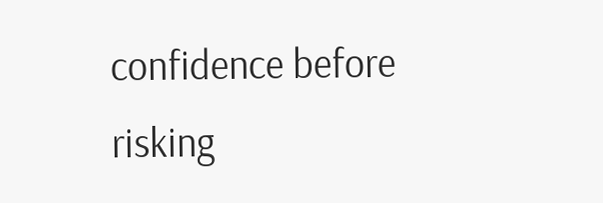confidence before risking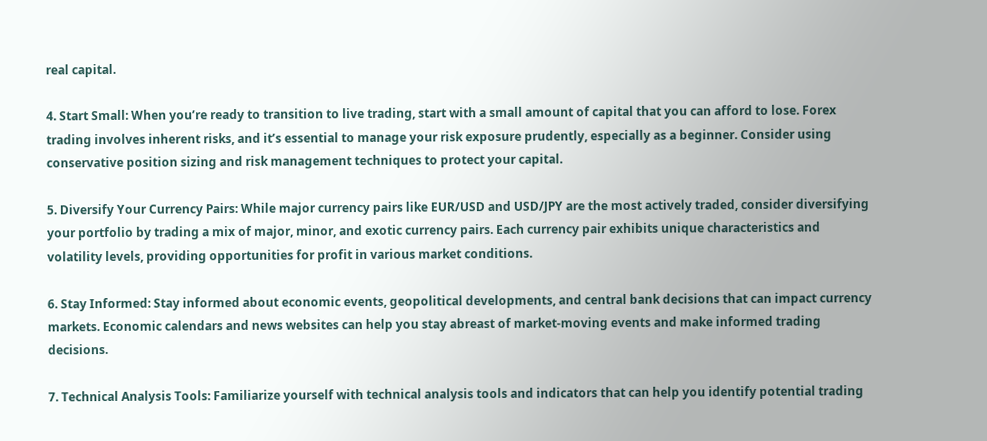real capital.

4. Start Small: When you’re ready to transition to live trading, start with a small amount of capital that you can afford to lose. Forex trading involves inherent risks, and it’s essential to manage your risk exposure prudently, especially as a beginner. Consider using conservative position sizing and risk management techniques to protect your capital.

5. Diversify Your Currency Pairs: While major currency pairs like EUR/USD and USD/JPY are the most actively traded, consider diversifying your portfolio by trading a mix of major, minor, and exotic currency pairs. Each currency pair exhibits unique characteristics and volatility levels, providing opportunities for profit in various market conditions.

6. Stay Informed: Stay informed about economic events, geopolitical developments, and central bank decisions that can impact currency markets. Economic calendars and news websites can help you stay abreast of market-moving events and make informed trading decisions.

7. Technical Analysis Tools: Familiarize yourself with technical analysis tools and indicators that can help you identify potential trading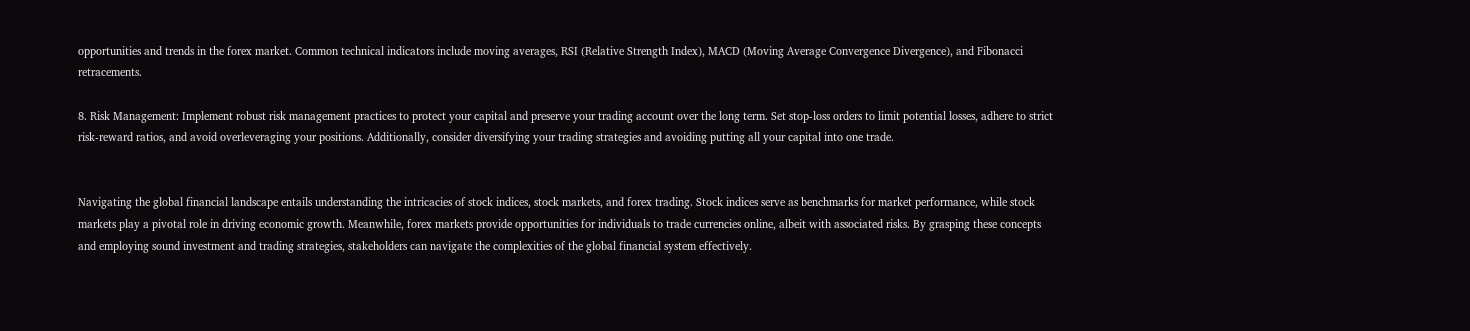opportunities and trends in the forex market. Common technical indicators include moving averages, RSI (Relative Strength Index), MACD (Moving Average Convergence Divergence), and Fibonacci retracements.

8. Risk Management: Implement robust risk management practices to protect your capital and preserve your trading account over the long term. Set stop-loss orders to limit potential losses, adhere to strict risk-reward ratios, and avoid overleveraging your positions. Additionally, consider diversifying your trading strategies and avoiding putting all your capital into one trade.


Navigating the global financial landscape entails understanding the intricacies of stock indices, stock markets, and forex trading. Stock indices serve as benchmarks for market performance, while stock markets play a pivotal role in driving economic growth. Meanwhile, forex markets provide opportunities for individuals to trade currencies online, albeit with associated risks. By grasping these concepts and employing sound investment and trading strategies, stakeholders can navigate the complexities of the global financial system effectively.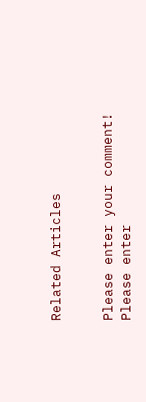Related Articles


Please enter your comment!
Please enter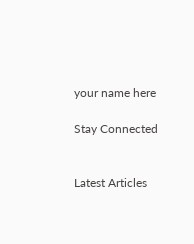your name here

Stay Connected


Latest Articles